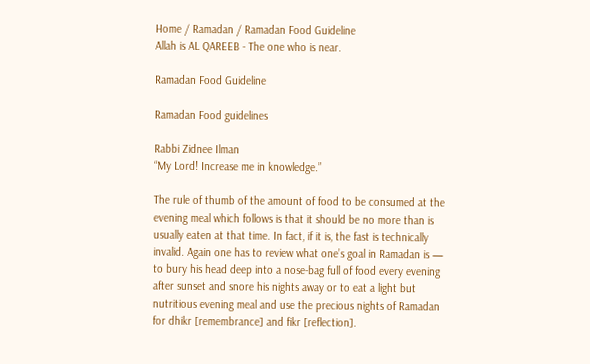Home / Ramadan / Ramadan Food Guideline
Allah is AL QAREEB - The one who is near.

Ramadan Food Guideline

Ramadan Food guidelines

Rabbi Zidnee Ilman
“My Lord! Increase me in knowledge.”

The rule of thumb of the amount of food to be consumed at the evening meal which follows is that it should be no more than is usually eaten at that time. In fact, if it is, the fast is technically invalid. Again one has to review what one’s goal in Ramadan is — to bury his head deep into a nose-bag full of food every evening after sunset and snore his nights away or to eat a light but nutritious evening meal and use the precious nights of Ramadan for dhikr [remembrance] and fikr [reflection].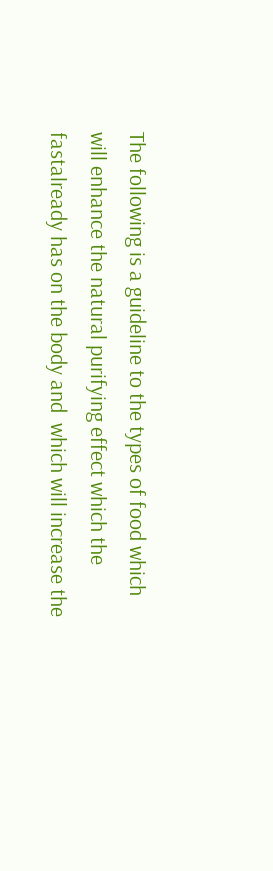The following is a guideline to the types of food which will enhance the natural purifying effect which the fastalready has on the body and  which will increase the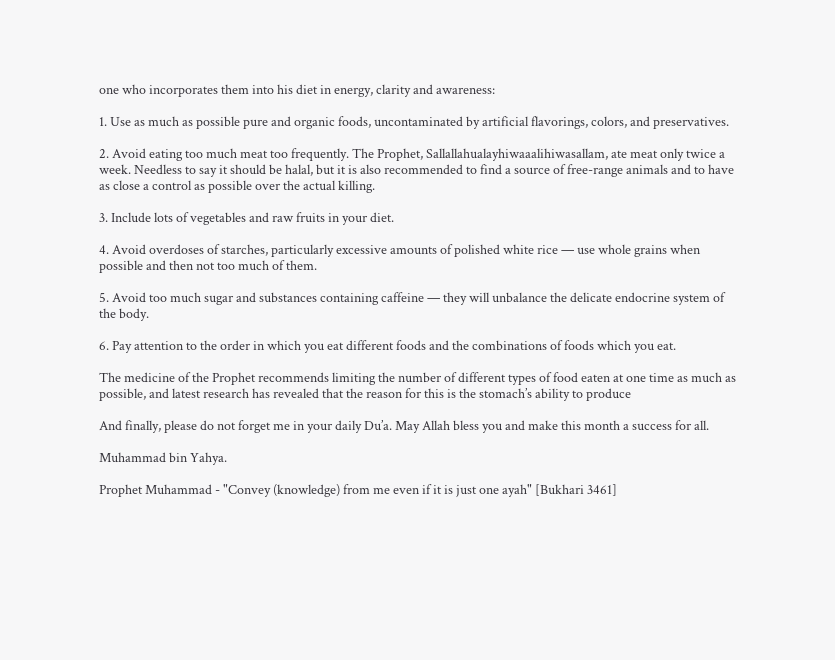one who incorporates them into his diet in energy, clarity and awareness:

1. Use as much as possible pure and organic foods, uncontaminated by artificial flavorings, colors, and preservatives.

2. Avoid eating too much meat too frequently. The Prophet, Sallallahualayhiwaaalihiwasallam, ate meat only twice a week. Needless to say it should be halal, but it is also recommended to find a source of free-range animals and to have as close a control as possible over the actual killing.

3. Include lots of vegetables and raw fruits in your diet.

4. Avoid overdoses of starches, particularly excessive amounts of polished white rice — use whole grains when possible and then not too much of them.

5. Avoid too much sugar and substances containing caffeine — they will unbalance the delicate endocrine system of the body.

6. Pay attention to the order in which you eat different foods and the combinations of foods which you eat.

The medicine of the Prophet recommends limiting the number of different types of food eaten at one time as much as possible, and latest research has revealed that the reason for this is the stomach’s ability to produce

And finally, please do not forget me in your daily Du’a. May Allah bless you and make this month a success for all.

Muhammad bin Yahya.

Prophet Muhammad - "Convey (knowledge) from me even if it is just one ayah" [Bukhari 3461]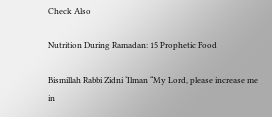Check Also

Nutrition During Ramadan: 15 Prophetic Food

Bismillah Rabbi Zidni ‘Ilman “My Lord, please increase me in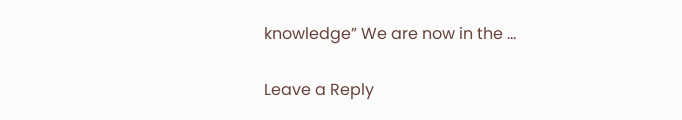knowledge” We are now in the …

Leave a Reply